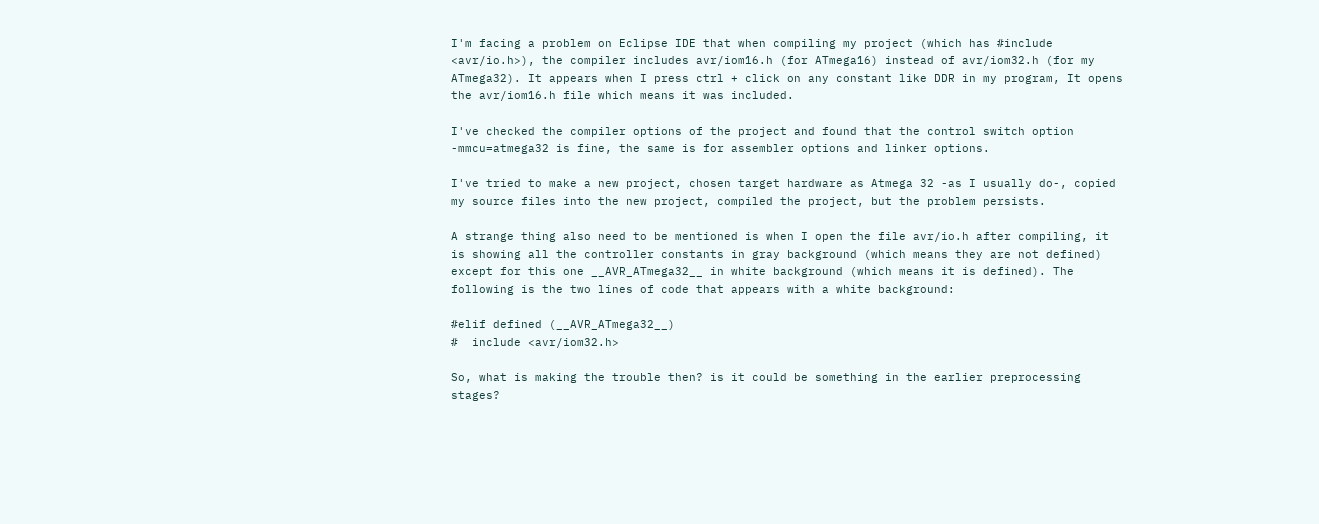I'm facing a problem on Eclipse IDE that when compiling my project (which has #include <avr/io.h>), the compiler includes avr/iom16.h (for ATmega16) instead of avr/iom32.h (for my ATmega32). It appears when I press ctrl + click on any constant like DDR in my program, It opens the avr/iom16.h file which means it was included.

I've checked the compiler options of the project and found that the control switch option -mmcu=atmega32 is fine, the same is for assembler options and linker options.

I've tried to make a new project, chosen target hardware as Atmega 32 -as I usually do-, copied my source files into the new project, compiled the project, but the problem persists.

A strange thing also need to be mentioned is when I open the file avr/io.h after compiling, it is showing all the controller constants in gray background (which means they are not defined) except for this one __AVR_ATmega32__ in white background (which means it is defined). The following is the two lines of code that appears with a white background:

#elif defined (__AVR_ATmega32__)
#  include <avr/iom32.h>

So, what is making the trouble then? is it could be something in the earlier preprocessing stages?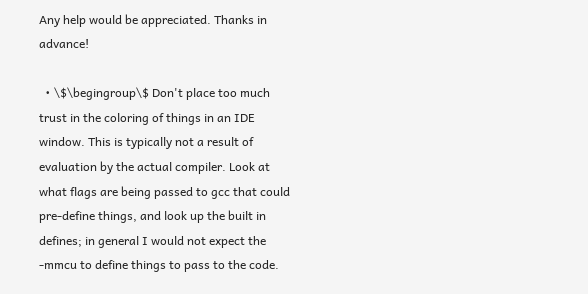Any help would be appreciated. Thanks in advance!

  • \$\begingroup\$ Don't place too much trust in the coloring of things in an IDE window. This is typically not a result of evaluation by the actual compiler. Look at what flags are being passed to gcc that could pre-define things, and look up the built in defines; in general I would not expect the -mmcu to define things to pass to the code.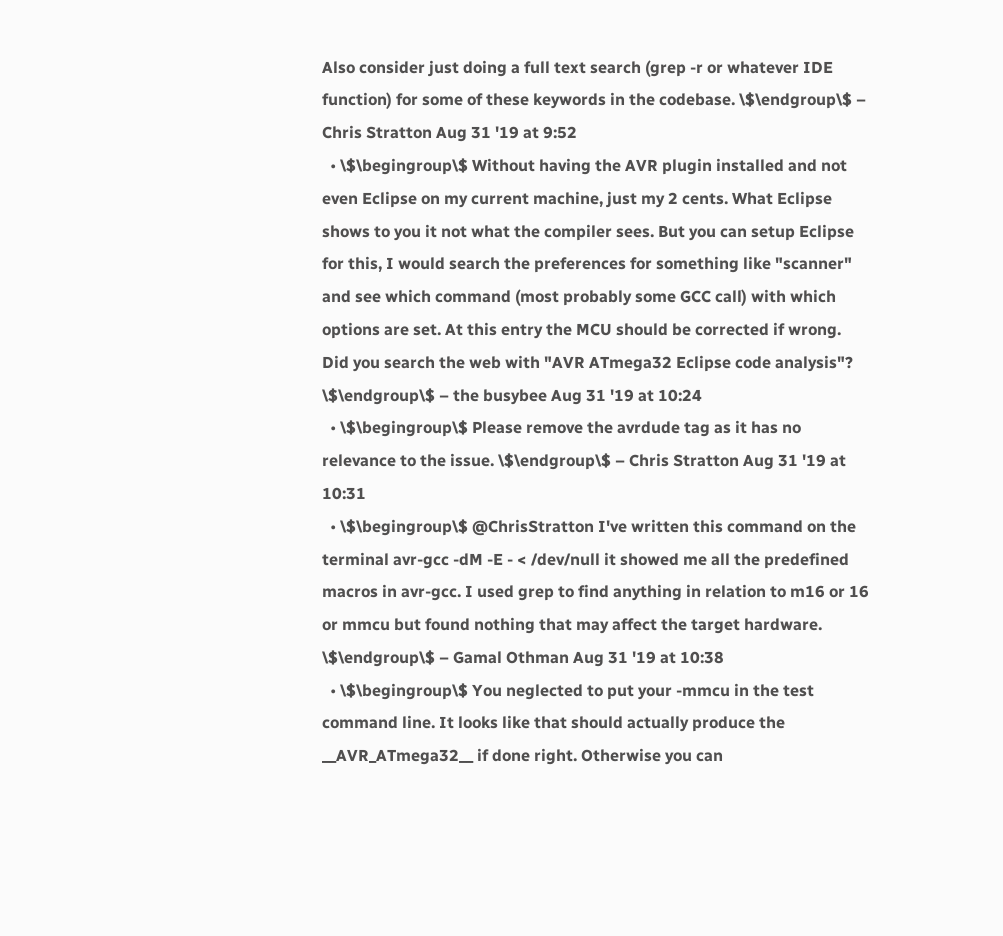Also consider just doing a full text search (grep -r or whatever IDE function) for some of these keywords in the codebase. \$\endgroup\$ – Chris Stratton Aug 31 '19 at 9:52
  • \$\begingroup\$ Without having the AVR plugin installed and not even Eclipse on my current machine, just my 2 cents. What Eclipse shows to you it not what the compiler sees. But you can setup Eclipse for this, I would search the preferences for something like "scanner" and see which command (most probably some GCC call) with which options are set. At this entry the MCU should be corrected if wrong. Did you search the web with "AVR ATmega32 Eclipse code analysis"? \$\endgroup\$ – the busybee Aug 31 '19 at 10:24
  • \$\begingroup\$ Please remove the avrdude tag as it has no relevance to the issue. \$\endgroup\$ – Chris Stratton Aug 31 '19 at 10:31
  • \$\begingroup\$ @ChrisStratton I've written this command on the terminal avr-gcc -dM -E - < /dev/null it showed me all the predefined macros in avr-gcc. I used grep to find anything in relation to m16 or 16 or mmcu but found nothing that may affect the target hardware. \$\endgroup\$ – Gamal Othman Aug 31 '19 at 10:38
  • \$\begingroup\$ You neglected to put your -mmcu in the test command line. It looks like that should actually produce the __AVR_ATmega32__ if done right. Otherwise you can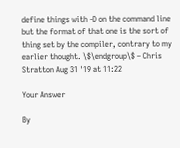define things with -D on the command line but the format of that one is the sort of thing set by the compiler, contrary to my earlier thought. \$\endgroup\$ – Chris Stratton Aug 31 '19 at 11:22

Your Answer

By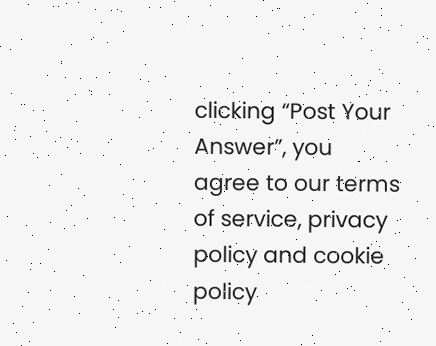clicking “Post Your Answer”, you agree to our terms of service, privacy policy and cookie policy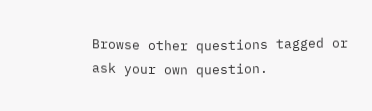Browse other questions tagged or ask your own question.